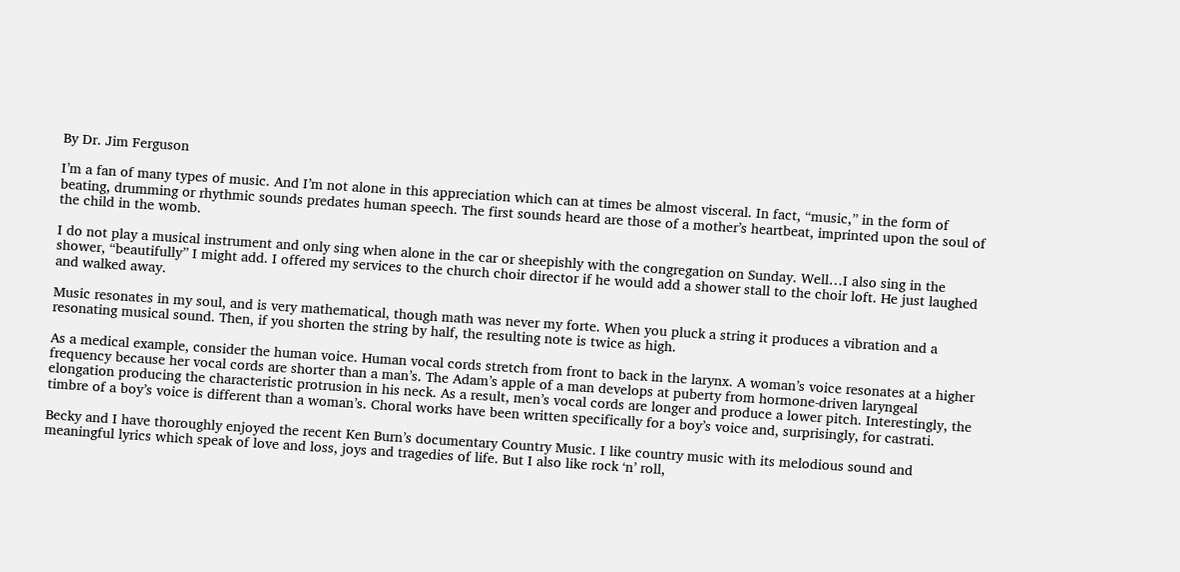By Dr. Jim Ferguson

I’m a fan of many types of music. And I’m not alone in this appreciation which can at times be almost visceral. In fact, “music,” in the form of beating, drumming or rhythmic sounds predates human speech. The first sounds heard are those of a mother’s heartbeat, imprinted upon the soul of the child in the womb.

I do not play a musical instrument and only sing when alone in the car or sheepishly with the congregation on Sunday. Well…I also sing in the shower, “beautifully” I might add. I offered my services to the church choir director if he would add a shower stall to the choir loft. He just laughed and walked away.

Music resonates in my soul, and is very mathematical, though math was never my forte. When you pluck a string it produces a vibration and a resonating musical sound. Then, if you shorten the string by half, the resulting note is twice as high.

As a medical example, consider the human voice. Human vocal cords stretch from front to back in the larynx. A woman’s voice resonates at a higher frequency because her vocal cords are shorter than a man’s. The Adam’s apple of a man develops at puberty from hormone-driven laryngeal elongation producing the characteristic protrusion in his neck. As a result, men’s vocal cords are longer and produce a lower pitch. Interestingly, the timbre of a boy’s voice is different than a woman’s. Choral works have been written specifically for a boy’s voice and, surprisingly, for castrati.

Becky and I have thoroughly enjoyed the recent Ken Burn’s documentary Country Music. I like country music with its melodious sound and meaningful lyrics which speak of love and loss, joys and tragedies of life. But I also like rock ‘n’ roll,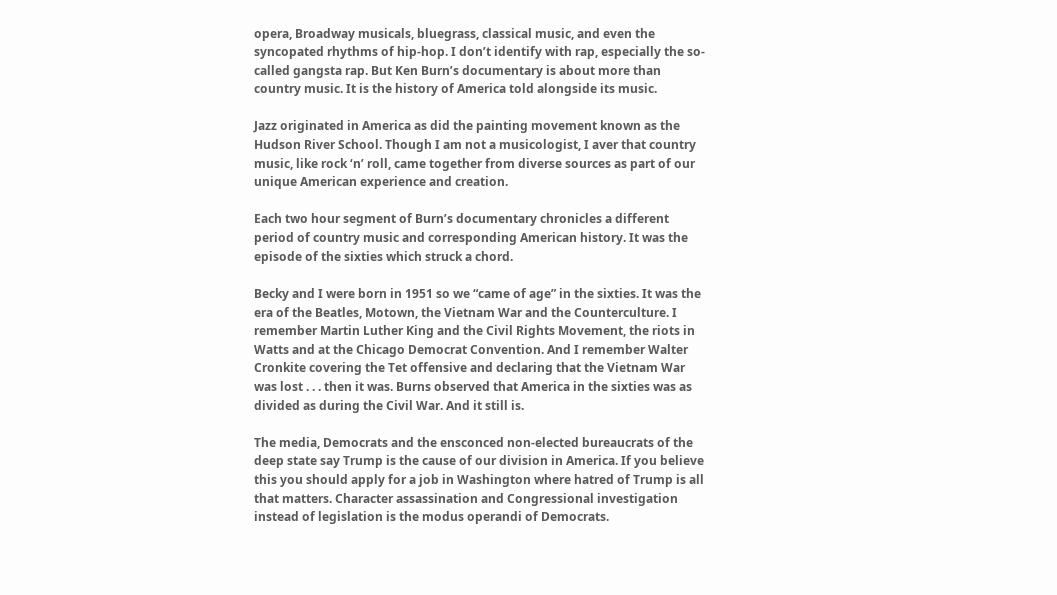opera, Broadway musicals, bluegrass, classical music, and even the syncopated rhythms of hip-hop. I don’t identify with rap, especially the so-called gangsta rap. But Ken Burn’s documentary is about more than country music. It is the history of America told alongside its music.

Jazz originated in America as did the painting movement known as the Hudson River School. Though I am not a musicologist, I aver that country music, like rock ‘n’ roll, came together from diverse sources as part of our unique American experience and creation.

Each two hour segment of Burn’s documentary chronicles a different period of country music and corresponding American history. It was the episode of the sixties which struck a chord.

Becky and I were born in 1951 so we “came of age” in the sixties. It was the era of the Beatles, Motown, the Vietnam War and the Counterculture. I remember Martin Luther King and the Civil Rights Movement, the riots in Watts and at the Chicago Democrat Convention. And I remember Walter Cronkite covering the Tet offensive and declaring that the Vietnam War was lost . . . then it was. Burns observed that America in the sixties was as divided as during the Civil War. And it still is.

The media, Democrats and the ensconced non-elected bureaucrats of the deep state say Trump is the cause of our division in America. If you believe this you should apply for a job in Washington where hatred of Trump is all that matters. Character assassination and Congressional investigation instead of legislation is the modus operandi of Democrats.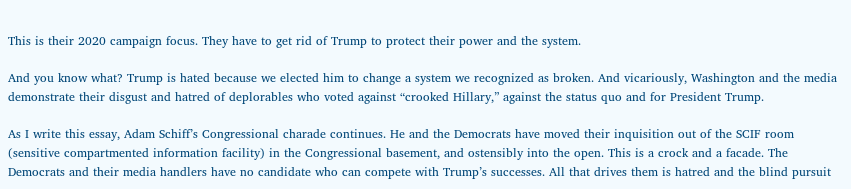This is their 2020 campaign focus. They have to get rid of Trump to protect their power and the system.

And you know what? Trump is hated because we elected him to change a system we recognized as broken. And vicariously, Washington and the media demonstrate their disgust and hatred of deplorables who voted against “crooked Hillary,” against the status quo and for President Trump.

As I write this essay, Adam Schiff’s Congressional charade continues. He and the Democrats have moved their inquisition out of the SCIF room (sensitive compartmented information facility) in the Congressional basement, and ostensibly into the open. This is a crock and a facade. The Democrats and their media handlers have no candidate who can compete with Trump’s successes. All that drives them is hatred and the blind pursuit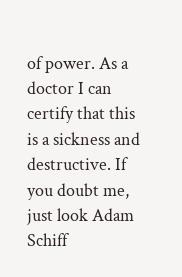of power. As a doctor I can certify that this is a sickness and destructive. If you doubt me, just look Adam Schiff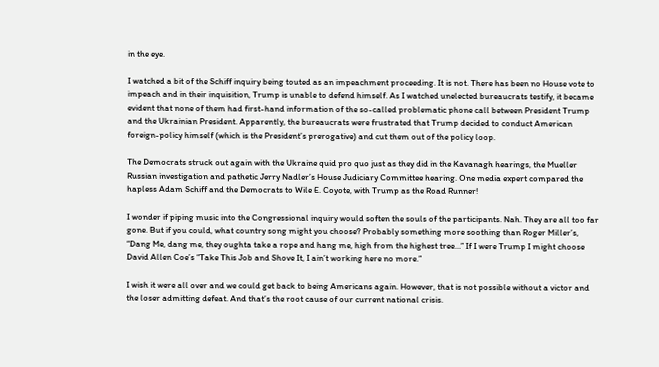in the eye.

I watched a bit of the Schiff inquiry being touted as an impeachment proceeding. It is not. There has been no House vote to impeach and in their inquisition, Trump is unable to defend himself. As I watched unelected bureaucrats testify, it became evident that none of them had first-hand information of the so-called problematic phone call between President Trump and the Ukrainian President. Apparently, the bureaucrats were frustrated that Trump decided to conduct American foreign-policy himself (which is the President’s prerogative) and cut them out of the policy loop.

The Democrats struck out again with the Ukraine quid pro quo just as they did in the Kavanagh hearings, the Mueller Russian investigation and pathetic Jerry Nadler’s House Judiciary Committee hearing. One media expert compared the hapless Adam Schiff and the Democrats to Wile E. Coyote, with Trump as the Road Runner!

I wonder if piping music into the Congressional inquiry would soften the souls of the participants. Nah. They are all too far gone. But if you could, what country song might you choose? Probably something more soothing than Roger Miller’s, “Dang Me, dang me, they oughta take a rope and hang me, high from the highest tree…” If I were Trump I might choose David Allen Coe’s “Take This Job and Shove It, I ain’t working here no more.”

I wish it were all over and we could get back to being Americans again. However, that is not possible without a victor and the loser admitting defeat. And that’s the root cause of our current national crisis.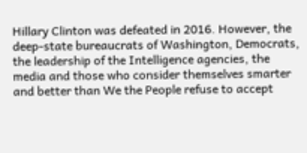Hillary Clinton was defeated in 2016. However, the deep-state bureaucrats of Washington, Democrats, the leadership of the Intelligence agencies, the media and those who consider themselves smarter and better than We the People refuse to accept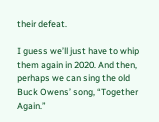their defeat.

I guess we’ll just have to whip them again in 2020. And then, perhaps we can sing the old Buck Owens’ song, “Together Again.”